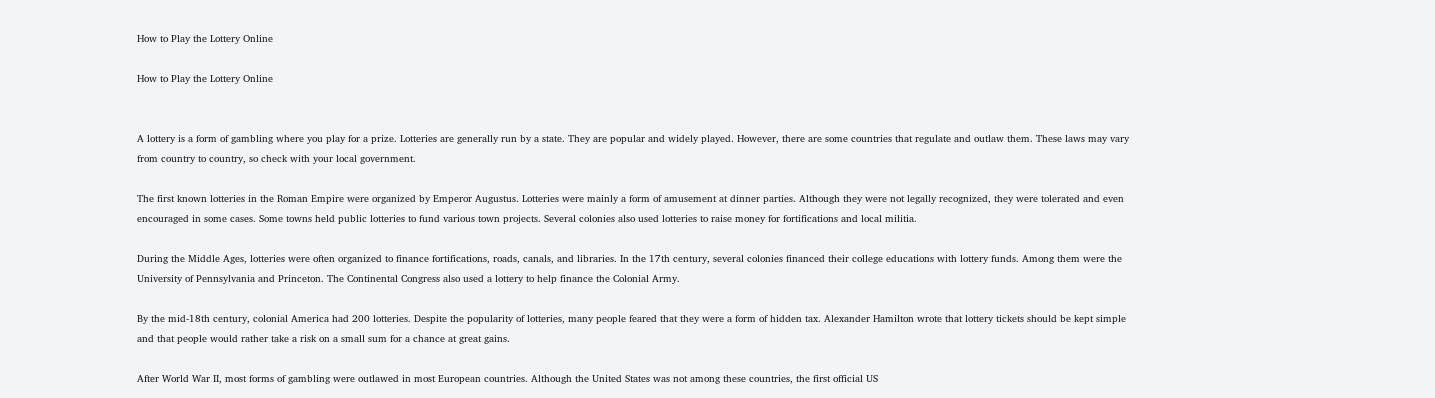How to Play the Lottery Online

How to Play the Lottery Online


A lottery is a form of gambling where you play for a prize. Lotteries are generally run by a state. They are popular and widely played. However, there are some countries that regulate and outlaw them. These laws may vary from country to country, so check with your local government.

The first known lotteries in the Roman Empire were organized by Emperor Augustus. Lotteries were mainly a form of amusement at dinner parties. Although they were not legally recognized, they were tolerated and even encouraged in some cases. Some towns held public lotteries to fund various town projects. Several colonies also used lotteries to raise money for fortifications and local militia.

During the Middle Ages, lotteries were often organized to finance fortifications, roads, canals, and libraries. In the 17th century, several colonies financed their college educations with lottery funds. Among them were the University of Pennsylvania and Princeton. The Continental Congress also used a lottery to help finance the Colonial Army.

By the mid-18th century, colonial America had 200 lotteries. Despite the popularity of lotteries, many people feared that they were a form of hidden tax. Alexander Hamilton wrote that lottery tickets should be kept simple and that people would rather take a risk on a small sum for a chance at great gains.

After World War II, most forms of gambling were outlawed in most European countries. Although the United States was not among these countries, the first official US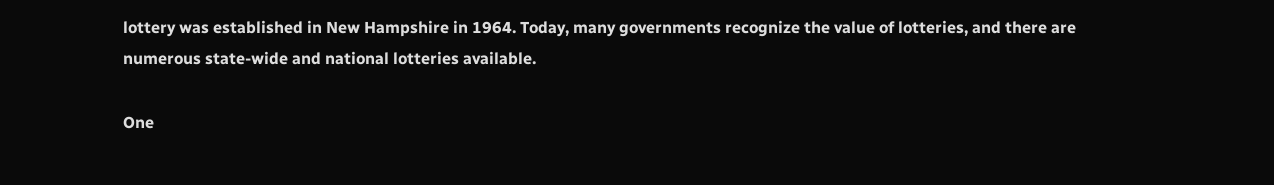lottery was established in New Hampshire in 1964. Today, many governments recognize the value of lotteries, and there are numerous state-wide and national lotteries available.

One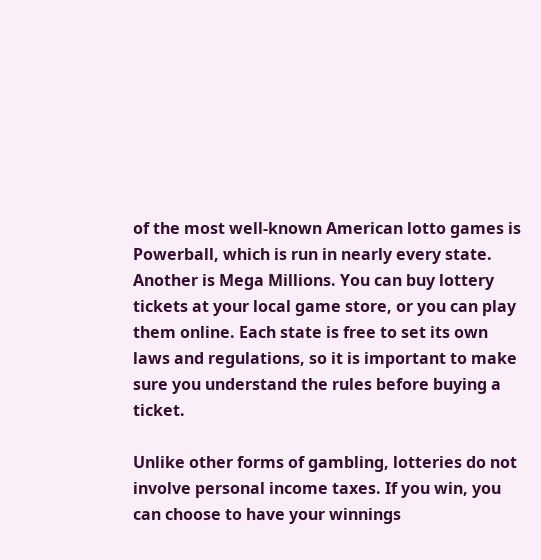of the most well-known American lotto games is Powerball, which is run in nearly every state. Another is Mega Millions. You can buy lottery tickets at your local game store, or you can play them online. Each state is free to set its own laws and regulations, so it is important to make sure you understand the rules before buying a ticket.

Unlike other forms of gambling, lotteries do not involve personal income taxes. If you win, you can choose to have your winnings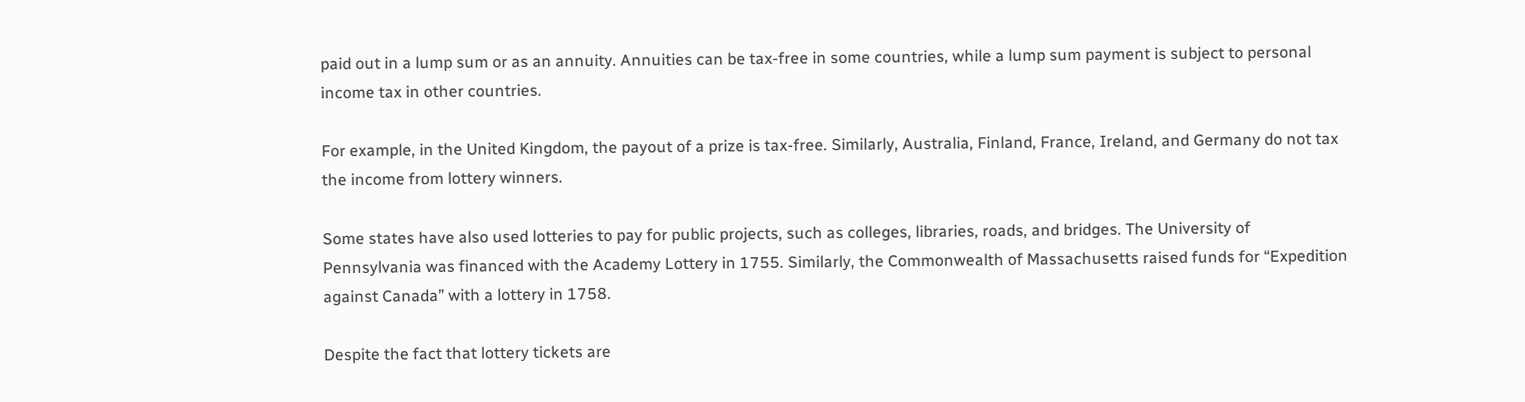paid out in a lump sum or as an annuity. Annuities can be tax-free in some countries, while a lump sum payment is subject to personal income tax in other countries.

For example, in the United Kingdom, the payout of a prize is tax-free. Similarly, Australia, Finland, France, Ireland, and Germany do not tax the income from lottery winners.

Some states have also used lotteries to pay for public projects, such as colleges, libraries, roads, and bridges. The University of Pennsylvania was financed with the Academy Lottery in 1755. Similarly, the Commonwealth of Massachusetts raised funds for “Expedition against Canada” with a lottery in 1758.

Despite the fact that lottery tickets are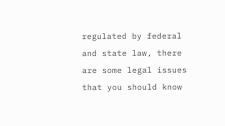regulated by federal and state law, there are some legal issues that you should know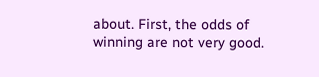about. First, the odds of winning are not very good.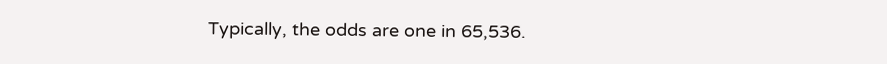Typically, the odds are one in 65,536.